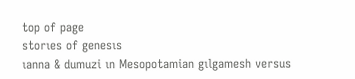top of page
storıes of genesıs
ıanna & dumuzi ın Mesopotamian gılgamesh versus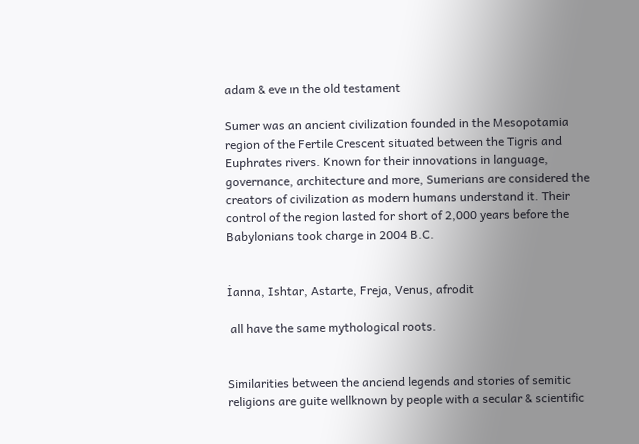adam & eve ın the old testament

Sumer was an ancient civilization founded in the Mesopotamia region of the Fertile Crescent situated between the Tigris and Euphrates rivers. Known for their innovations in language, governance, architecture and more, Sumerians are considered the creators of civilization as modern humans understand it. Their control of the region lasted for short of 2,000 years before the Babylonians took charge in 2004 B.C.


İanna, Ishtar, Astarte, Freja, Venus, afrodit

 all have the same mythological roots.


Similarities between the anciend legends and stories of semitic religions are guite wellknown by people with a secular & scientific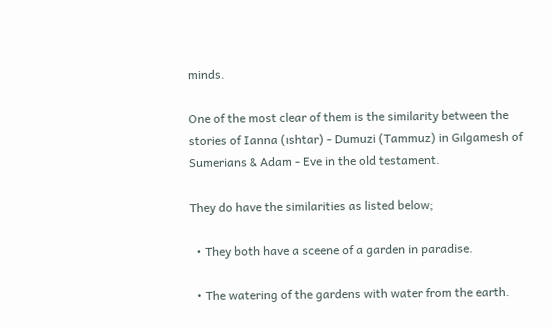minds.

One of the most clear of them is the similarity between the stories of Ianna (ıshtar) - Dumuzi (Tammuz) in Gılgamesh of Sumerians & Adam - Eve in the old testament.

They do have the similarities as listed below;

  • They both have a sceene of a garden in paradise.

  • The watering of the gardens with water from the earth.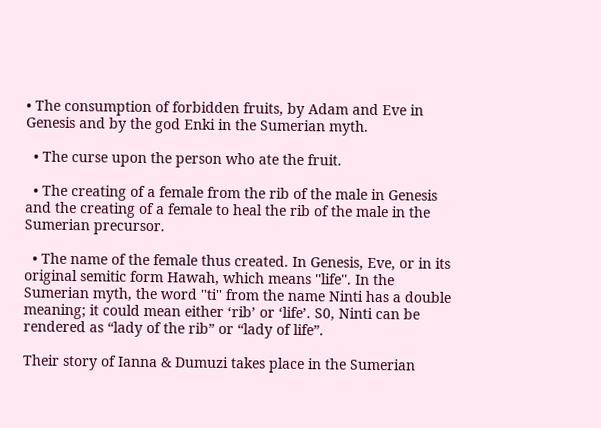• The consumption of forbidden fruits, by Adam and Eve in Genesis and by the god Enki in the Sumerian myth.

  • The curse upon the person who ate the fruit.

  • The creating of a female from the rib of the male in Genesis and the creating of a female to heal the rib of the male in the Sumerian precursor.

  • The name of the female thus created. In Genesis, Eve, or in its original semitic form Hawah, which means ''life''. In the Sumerian myth, the word ''ti'' from the name Ninti has a double meaning; it could mean either ‘rib’ or ‘life’. S0, Ninti can be rendered as “lady of the rib” or “lady of life”.

Their story of Ianna & Dumuzi takes place in the Sumerian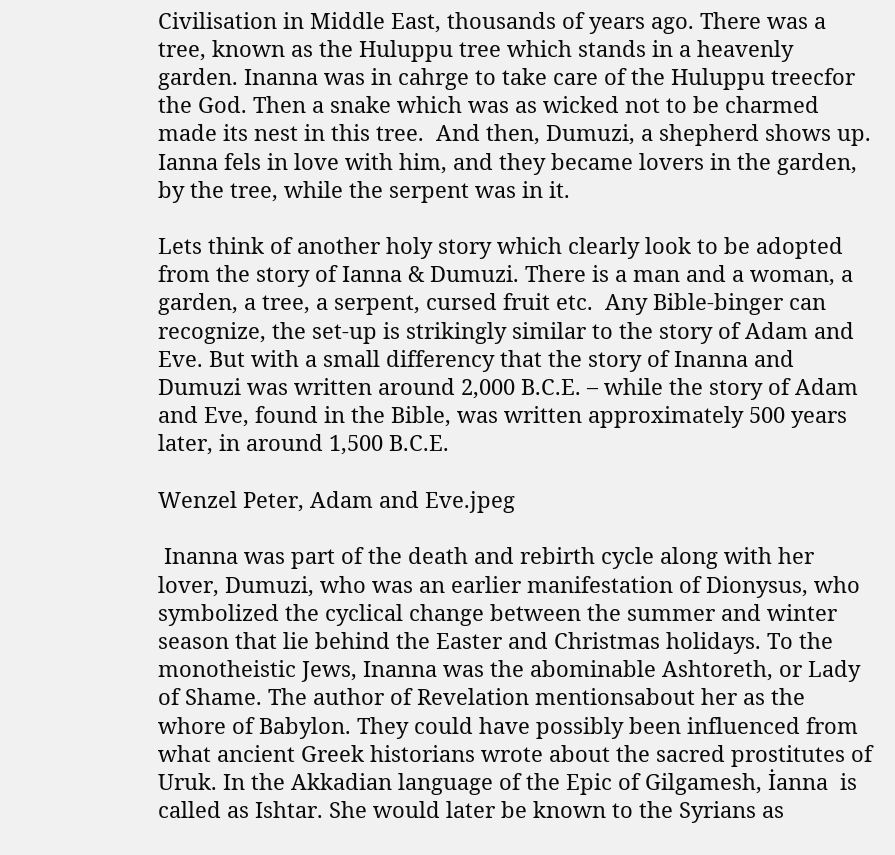Civilisation in Middle East, thousands of years ago. There was a tree, known as the Huluppu tree which stands in a heavenly garden. Inanna was in cahrge to take care of the Huluppu treecfor the God. Then a snake which was as wicked not to be charmed made its nest in this tree.  And then, Dumuzi, a shepherd shows up. Ianna fels in love with him, and they became lovers in the garden, by the tree, while the serpent was in it.

Lets think of another holy story which clearly look to be adopted from the story of Ianna & Dumuzi. There is a man and a woman, a garden, a tree, a serpent, cursed fruit etc.  Any Bible-binger can recognize, the set-up is strikingly similar to the story of Adam and Eve. But with a small differency that the story of Inanna and Dumuzi was written around 2,000 B.C.E. – while the story of Adam and Eve, found in the Bible, was written approximately 500 years later, in around 1,500 B.C.E.

Wenzel Peter, Adam and Eve.jpeg

 Inanna was part of the death and rebirth cycle along with her lover, Dumuzi, who was an earlier manifestation of Dionysus, who symbolized the cyclical change between the summer and winter season that lie behind the Easter and Christmas holidays. To the monotheistic Jews, Inanna was the abominable Ashtoreth, or Lady of Shame. The author of Revelation mentionsabout her as the whore of Babylon. They could have possibly been influenced from what ancient Greek historians wrote about the sacred prostitutes of Uruk. In the Akkadian language of the Epic of Gilgamesh, İanna  is called as Ishtar. She would later be known to the Syrians as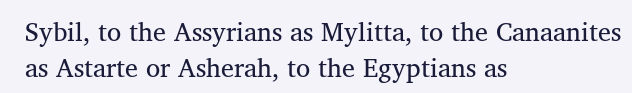Sybil, to the Assyrians as Mylitta, to the Canaanites as Astarte or Asherah, to the Egyptians as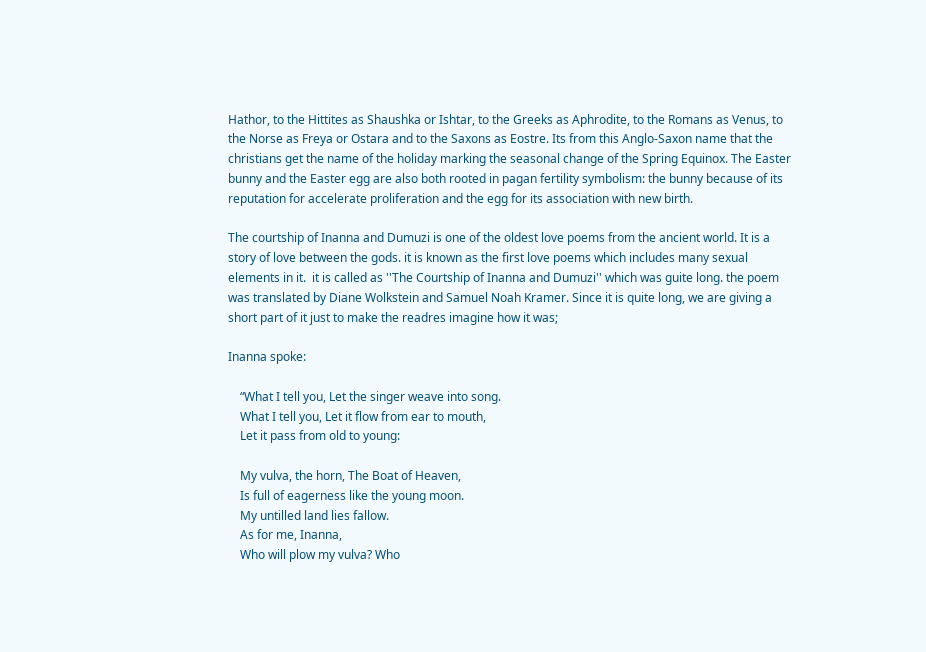Hathor, to the Hittites as Shaushka or Ishtar, to the Greeks as Aphrodite, to the Romans as Venus, to the Norse as Freya or Ostara and to the Saxons as Eostre. Its from this Anglo-Saxon name that the christians get the name of the holiday marking the seasonal change of the Spring Equinox. The Easter bunny and the Easter egg are also both rooted in pagan fertility symbolism: the bunny because of its reputation for accelerate proliferation and the egg for its association with new birth.

The courtship of Inanna and Dumuzi is one of the oldest love poems from the ancient world. It is a story of love between the gods. it is known as the first love poems which includes many sexual elements in it.  it is called as ''The Courtship of Inanna and Dumuzi'' which was guite long. the poem was translated by Diane Wolkstein and Samuel Noah Kramer. Since it is quite long, we are giving a short part of it just to make the readres imagine how it was;

Inanna spoke:

    “What I tell you, Let the singer weave into song.
    What I tell you, Let it flow from ear to mouth,
    Let it pass from old to young:

    My vulva, the horn, The Boat of Heaven,
    Is full of eagerness like the young moon.
    My untilled land lies fallow.
    As for me, Inanna,
    Who will plow my vulva? Who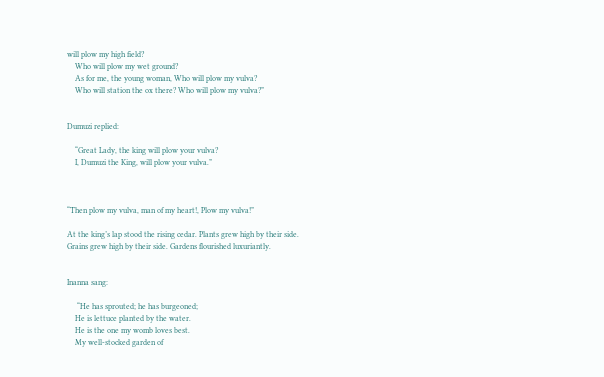will plow my high field?
    Who will plow my wet ground?
    As for me, the young woman, Who will plow my vulva?
    Who will station the ox there? Who will plow my vulva?”


Dumuzi replied:

    “Great Lady, the king will plow your vulva?
    I, Dumuzi the King, will plow your vulva.”



“Then plow my vulva, man of my heart!, Plow my vulva!”

At the king’s lap stood the rising cedar. Plants grew high by their side.
Grains grew high by their side. Gardens flourished luxuriantly.


Inanna sang:

     “He has sprouted; he has burgeoned;
    He is lettuce planted by the water.
    He is the one my womb loves best.
    My well-stocked garden of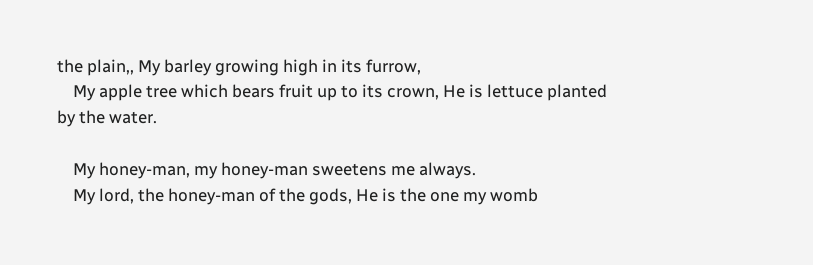the plain,, My barley growing high in its furrow,
    My apple tree which bears fruit up to its crown, He is lettuce planted by the water.

    My honey-man, my honey-man sweetens me always.
    My lord, the honey-man of the gods, He is the one my womb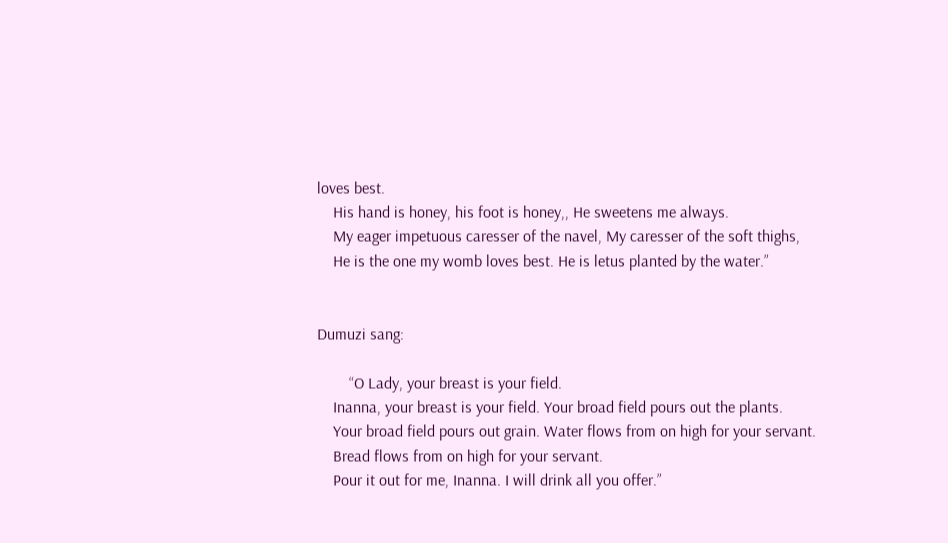loves best.
    His hand is honey, his foot is honey,, He sweetens me always.
    My eager impetuous caresser of the navel, My caresser of the soft thighs,
    He is the one my womb loves best. He is letus planted by the water.”


Dumuzi sang:

        “O Lady, your breast is your field.
    Inanna, your breast is your field. Your broad field pours out the plants.
    Your broad field pours out grain. Water flows from on high for your servant.
    Bread flows from on high for your servant.
    Pour it out for me, Inanna. I will drink all you offer.”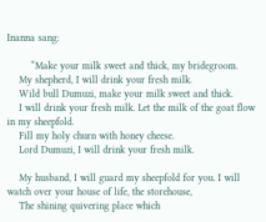Inanna sang:

        “Make your milk sweet and thick, my bridegroom.
    My shepherd, I will drink your fresh milk.
    Wild bull Dumuzi, make your milk sweet and thick.
    I will drink your fresh milk. Let the milk of the goat flow in my sheepfold.
    Fill my holy churn with honey cheese.
    Lord Dumuzi, I will drink your fresh milk.

    My husband, I will guard my sheepfold for you. I will watch over your house of life, the storehouse,
    The shining quivering place which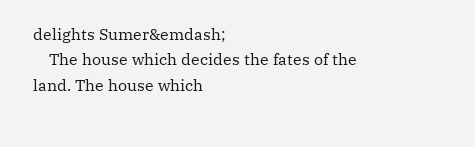delights Sumer&emdash;
    The house which decides the fates of the land. The house which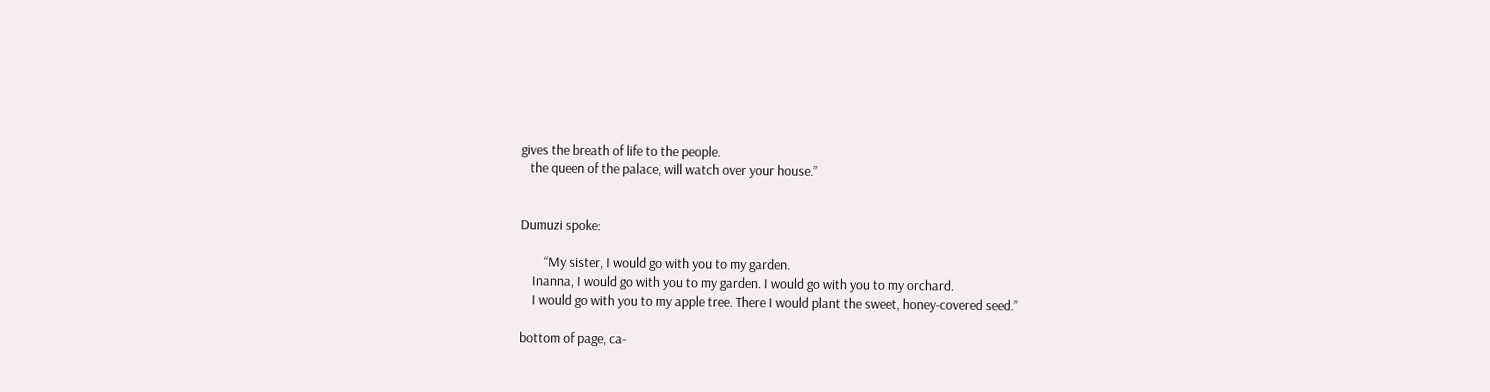gives the breath of life to the people.
   the queen of the palace, will watch over your house.”


Dumuzi spoke:

        “My sister, I would go with you to my garden.
    Inanna, I would go with you to my garden. I would go with you to my orchard.
    I would go with you to my apple tree. There I would plant the sweet, honey-covered seed.”

bottom of page, ca-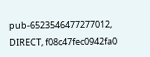pub-6523546477277012, DIRECT, f08c47fec0942fa0